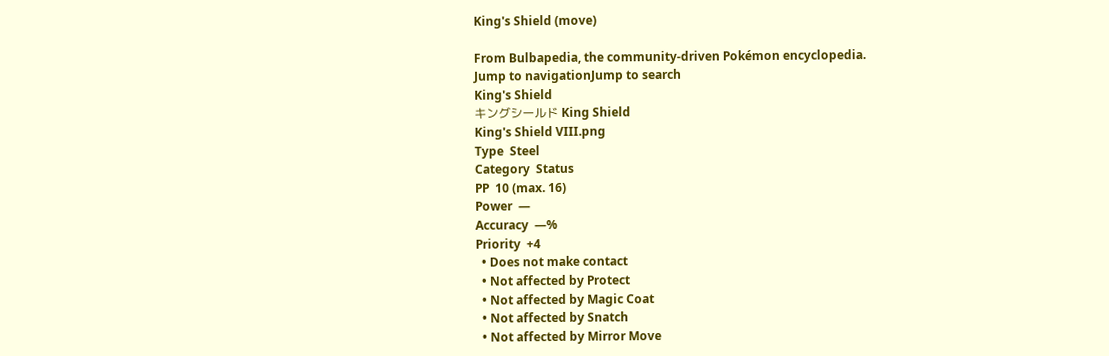King's Shield (move)

From Bulbapedia, the community-driven Pokémon encyclopedia.
Jump to navigationJump to search
King's Shield
キングシールド King Shield
King's Shield VIII.png
Type  Steel
Category  Status
PP  10 (max. 16)
Power  —
Accuracy  —%
Priority  +4
  • Does not make contact
  • Not affected by Protect
  • Not affected by Magic Coat
  • Not affected by Snatch
  • Not affected by Mirror Move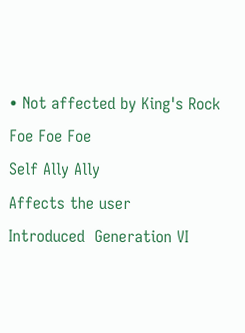• Not affected by King's Rock
Foe Foe Foe
Self Ally Ally
Affects the user
Introduced  Generation VI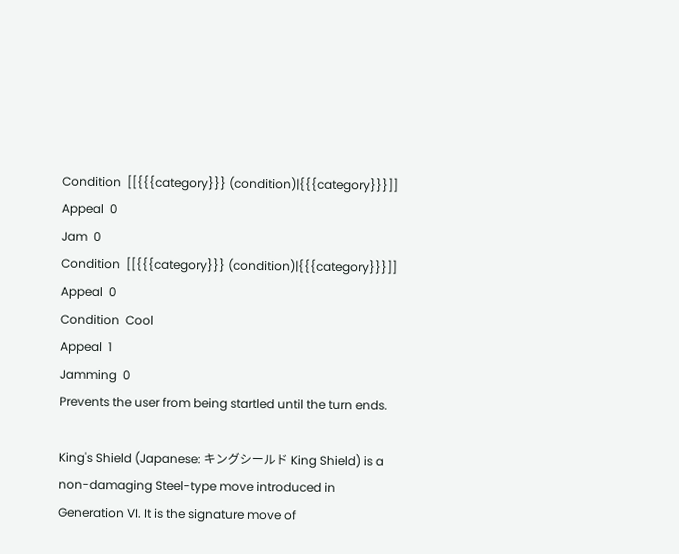Condition  [[{{{category}}} (condition)|{{{category}}}]]
Appeal  0
Jam  0
Condition  [[{{{category}}} (condition)|{{{category}}}]]
Appeal  0
Condition  Cool
Appeal  1
Jamming  0
Prevents the user from being startled until the turn ends.

King's Shield (Japanese: キングシールド King Shield) is a non-damaging Steel-type move introduced in Generation VI. It is the signature move of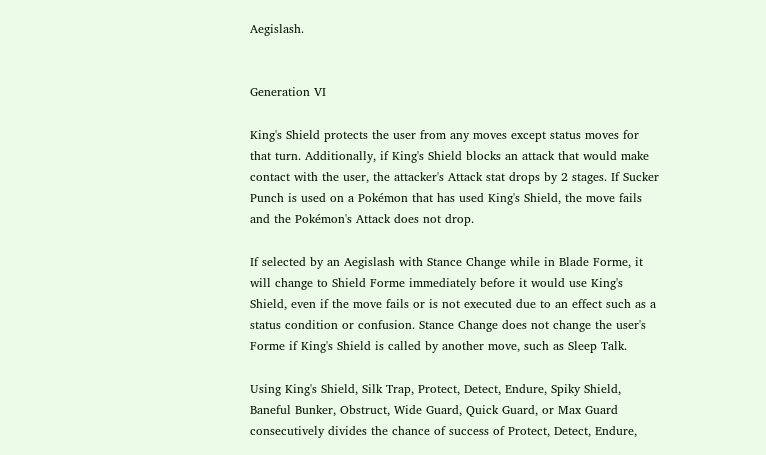Aegislash.


Generation VI

King's Shield protects the user from any moves except status moves for that turn. Additionally, if King's Shield blocks an attack that would make contact with the user, the attacker's Attack stat drops by 2 stages. If Sucker Punch is used on a Pokémon that has used King's Shield, the move fails and the Pokémon's Attack does not drop.

If selected by an Aegislash with Stance Change while in Blade Forme, it will change to Shield Forme immediately before it would use King's Shield, even if the move fails or is not executed due to an effect such as a status condition or confusion. Stance Change does not change the user's Forme if King's Shield is called by another move, such as Sleep Talk.

Using King's Shield, Silk Trap, Protect, Detect, Endure, Spiky Shield, Baneful Bunker, Obstruct, Wide Guard, Quick Guard, or Max Guard consecutively divides the chance of success of Protect, Detect, Endure,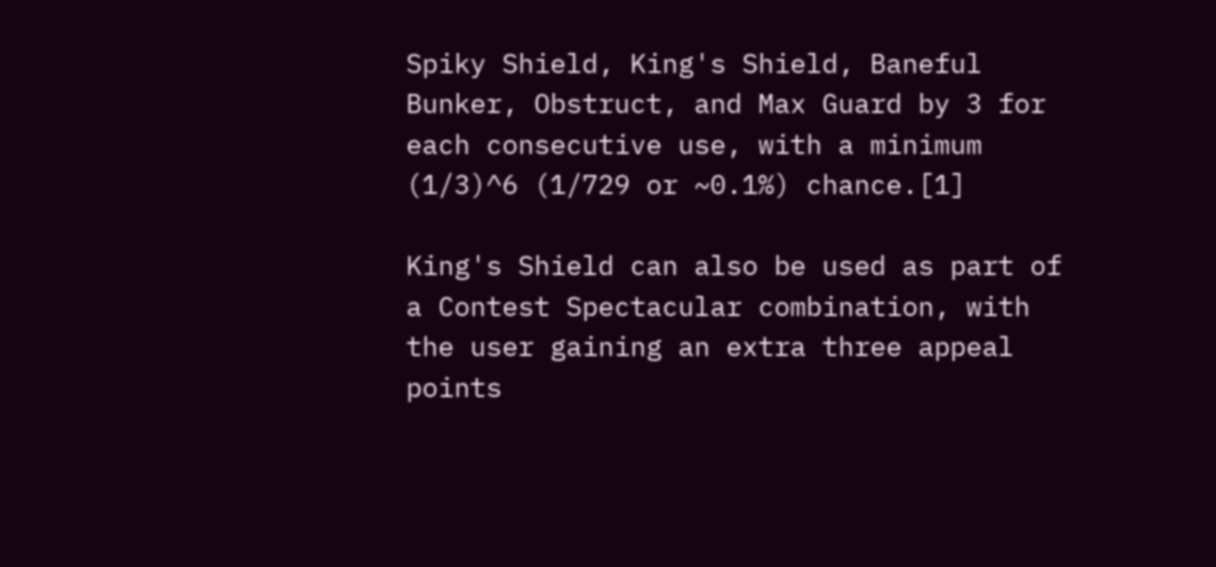Spiky Shield, King's Shield, Baneful Bunker, Obstruct, and Max Guard by 3 for each consecutive use, with a minimum (1/3)^6 (1/729 or ~0.1%) chance.[1]

King's Shield can also be used as part of a Contest Spectacular combination, with the user gaining an extra three appeal points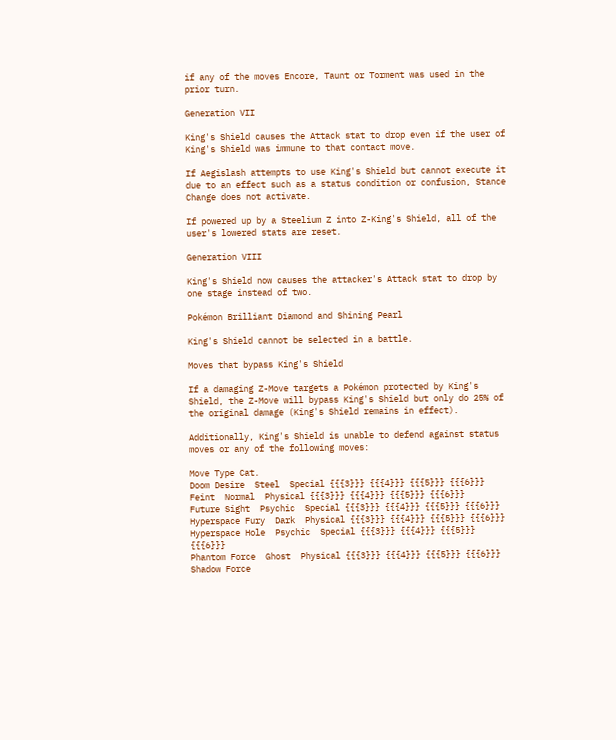if any of the moves Encore, Taunt or Torment was used in the prior turn.

Generation VII

King's Shield causes the Attack stat to drop even if the user of King's Shield was immune to that contact move.

If Aegislash attempts to use King's Shield but cannot execute it due to an effect such as a status condition or confusion, Stance Change does not activate.

If powered up by a Steelium Z into Z-King's Shield, all of the user's lowered stats are reset.

Generation VIII

King's Shield now causes the attacker's Attack stat to drop by one stage instead of two.

Pokémon Brilliant Diamond and Shining Pearl

King's Shield cannot be selected in a battle.

Moves that bypass King's Shield

If a damaging Z-Move targets a Pokémon protected by King's Shield, the Z-Move will bypass King's Shield but only do 25% of the original damage (King's Shield remains in effect).

Additionally, King's Shield is unable to defend against status moves or any of the following moves:

Move Type Cat.
Doom Desire  Steel  Special {{{3}}} {{{4}}} {{{5}}} {{{6}}}
Feint  Normal  Physical {{{3}}} {{{4}}} {{{5}}} {{{6}}}
Future Sight  Psychic  Special {{{3}}} {{{4}}} {{{5}}} {{{6}}}
Hyperspace Fury  Dark  Physical {{{3}}} {{{4}}} {{{5}}} {{{6}}}
Hyperspace Hole  Psychic  Special {{{3}}} {{{4}}} {{{5}}} {{{6}}}
Phantom Force  Ghost  Physical {{{3}}} {{{4}}} {{{5}}} {{{6}}}
Shadow Force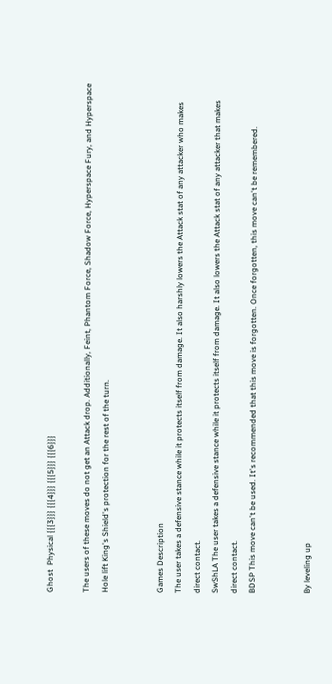Ghost  Physical {{{3}}} {{{4}}} {{{5}}} {{{6}}}

The users of these moves do not get an Attack drop. Additionally, Feint, Phantom Force, Shadow Force, Hyperspace Fury, and Hyperspace Hole lift King's Shield's protection for the rest of the turn.


Games Description
The user takes a defensive stance while it protects itself from damage. It also harshly lowers the Attack stat of any attacker who makes direct contact.
SwShLA The user takes a defensive stance while it protects itself from damage. It also lowers the Attack stat of any attacker that makes direct contact.
BDSP This move can't be used. It's recommended that this move is forgotten. Once forgotten, this move can't be remembered.


By leveling up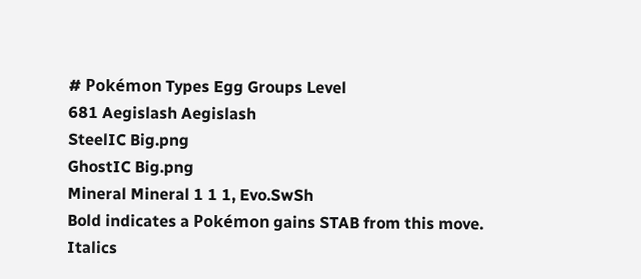# Pokémon Types Egg Groups Level
681 Aegislash Aegislash
SteelIC Big.png
GhostIC Big.png
Mineral Mineral 1 1 1, Evo.SwSh
Bold indicates a Pokémon gains STAB from this move.
Italics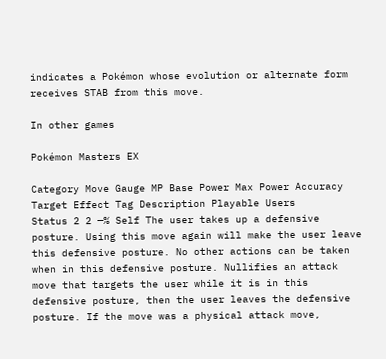indicates a Pokémon whose evolution or alternate form receives STAB from this move.

In other games

Pokémon Masters EX

Category Move Gauge MP Base Power Max Power Accuracy Target Effect Tag Description Playable Users
Status 2 2 —% Self The user takes up a defensive posture. Using this move again will make the user leave this defensive posture. No other actions can be taken when in this defensive posture. Nullifies an attack move that targets the user while it is in this defensive posture, then the user leaves the defensive posture. If the move was a physical attack move,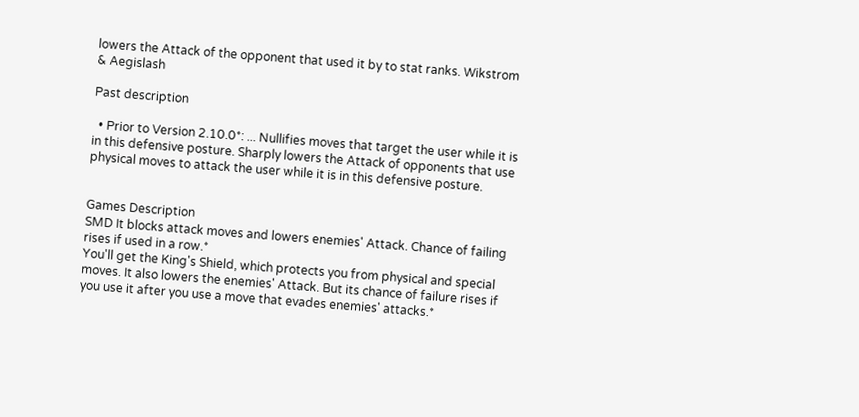lowers the Attack of the opponent that used it by to stat ranks. Wikstrom & Aegislash

Past description

  • Prior to Version 2.10.0*: ... Nullifies moves that target the user while it is in this defensive posture. Sharply lowers the Attack of opponents that use physical moves to attack the user while it is in this defensive posture.


Games Description
SMD It blocks attack moves and lowers enemies' Attack. Chance of failing rises if used in a row.*
You'll get the King's Shield, which protects you from physical and special moves. It also lowers the enemies' Attack. But its chance of failure rises if you use it after you use a move that evades enemies' attacks.*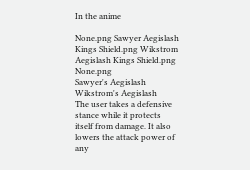In the anime

None.png Sawyer Aegislash Kings Shield.png Wikstrom Aegislash Kings Shield.png None.png
Sawyer's Aegislash Wikstrom's Aegislash
The user takes a defensive stance while it protects itself from damage. It also lowers the attack power of any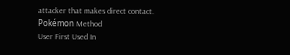attacker that makes direct contact.
Pokémon Method
User First Used In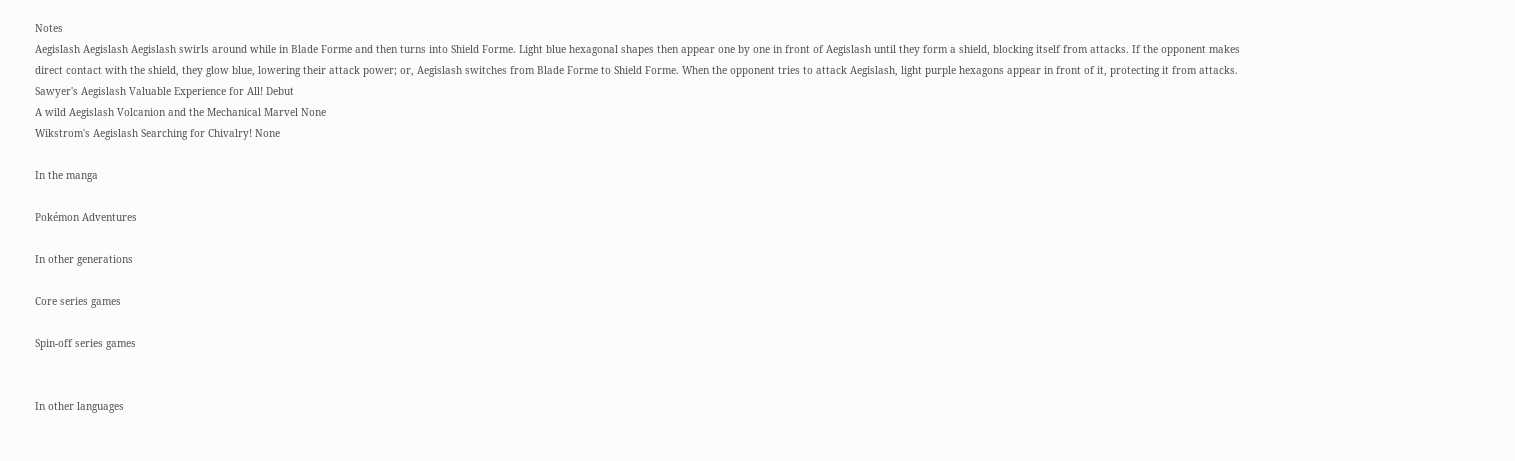Notes
Aegislash Aegislash Aegislash swirls around while in Blade Forme and then turns into Shield Forme. Light blue hexagonal shapes then appear one by one in front of Aegislash until they form a shield, blocking itself from attacks. If the opponent makes direct contact with the shield, they glow blue, lowering their attack power; or, Aegislash switches from Blade Forme to Shield Forme. When the opponent tries to attack Aegislash, light purple hexagons appear in front of it, protecting it from attacks.
Sawyer's Aegislash Valuable Experience for All! Debut
A wild Aegislash Volcanion and the Mechanical Marvel None
Wikstrom's Aegislash Searching for Chivalry! None

In the manga

Pokémon Adventures

In other generations

Core series games

Spin-off series games


In other languages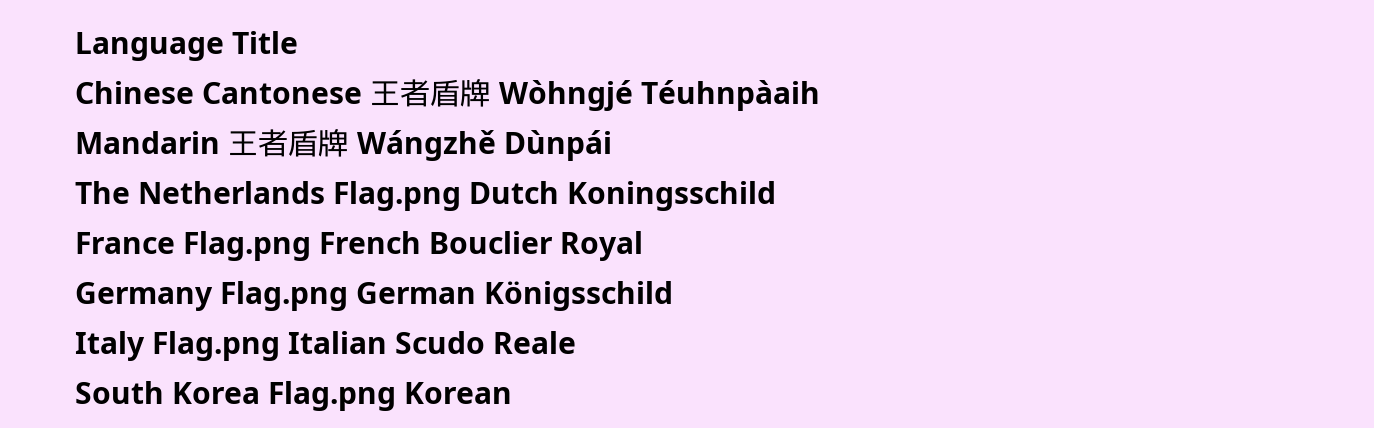Language Title
Chinese Cantonese 王者盾牌 Wòhngjé Téuhnpàaih
Mandarin 王者盾牌 Wángzhě Dùnpái
The Netherlands Flag.png Dutch Koningsschild
France Flag.png French Bouclier Royal
Germany Flag.png German Königsschild
Italy Flag.png Italian Scudo Reale
South Korea Flag.png Korean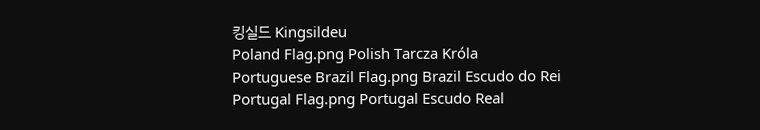킹실드 Kingsildeu
Poland Flag.png Polish Tarcza Króla
Portuguese Brazil Flag.png Brazil Escudo do Rei
Portugal Flag.png Portugal Escudo Real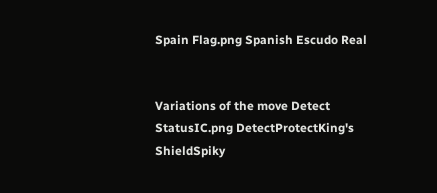Spain Flag.png Spanish Escudo Real


Variations of the move Detect
StatusIC.png DetectProtectKing's ShieldSpiky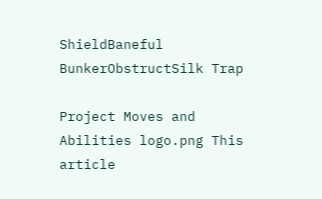ShieldBaneful BunkerObstructSilk Trap

Project Moves and Abilities logo.png This article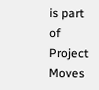is part of Project Moves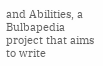and Abilities, a Bulbapedia project that aims to write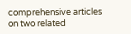comprehensive articles on two related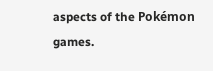aspects of the Pokémon games.